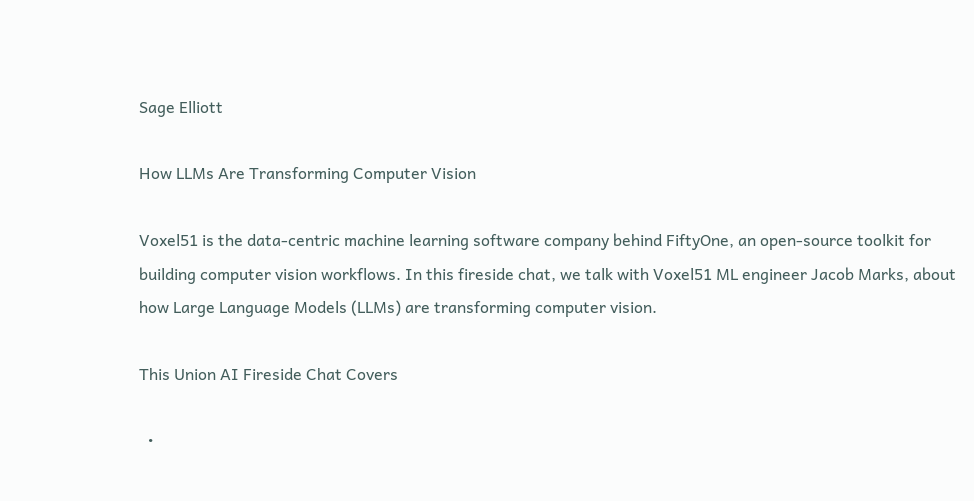Sage Elliott

How LLMs Are Transforming Computer Vision

Voxel51 is the data-centric machine learning software company behind FiftyOne, an open-source toolkit for building computer vision workflows. In this fireside chat, we talk with Voxel51 ML engineer Jacob Marks, about how Large Language Models (LLMs) are transforming computer vision.

This Union AI Fireside Chat Covers

  •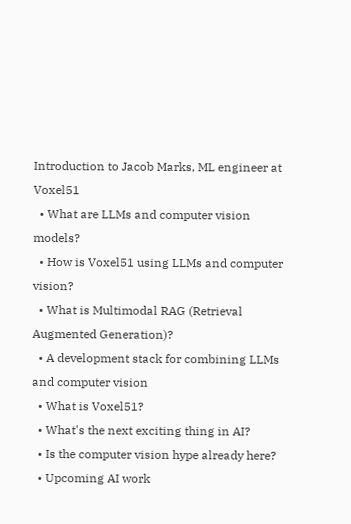Introduction to Jacob Marks, ML engineer at Voxel51
  • What are LLMs and computer vision models?
  • How is Voxel51 using LLMs and computer vision?
  • What is Multimodal RAG (Retrieval Augmented Generation)?
  • A development stack for combining LLMs and computer vision
  • What is Voxel51?
  • What's the next exciting thing in AI?
  • Is the computer vision hype already here?
  • Upcoming AI work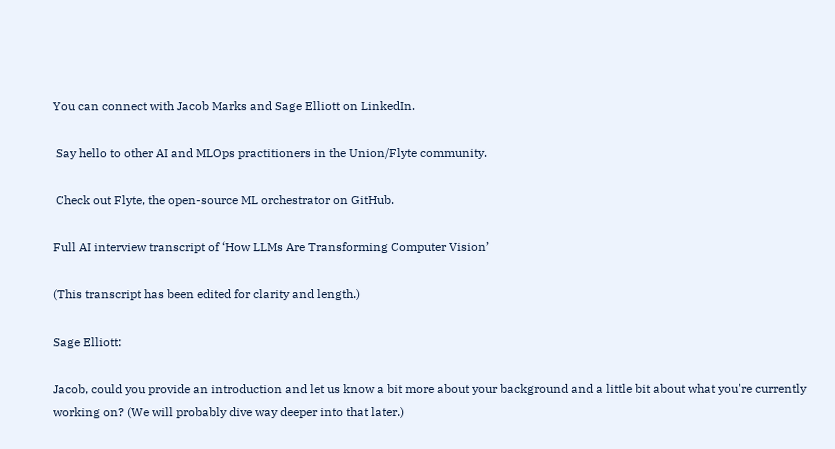You can connect with Jacob Marks and Sage Elliott on LinkedIn.

 Say hello to other AI and MLOps practitioners in the Union/Flyte community.

 Check out Flyte, the open-source ML orchestrator on GitHub.

Full AI interview transcript of ‘How LLMs Are Transforming Computer Vision’

(This transcript has been edited for clarity and length.)

Sage Elliott:

Jacob, could you provide an introduction and let us know a bit more about your background and a little bit about what you're currently working on? (We will probably dive way deeper into that later.)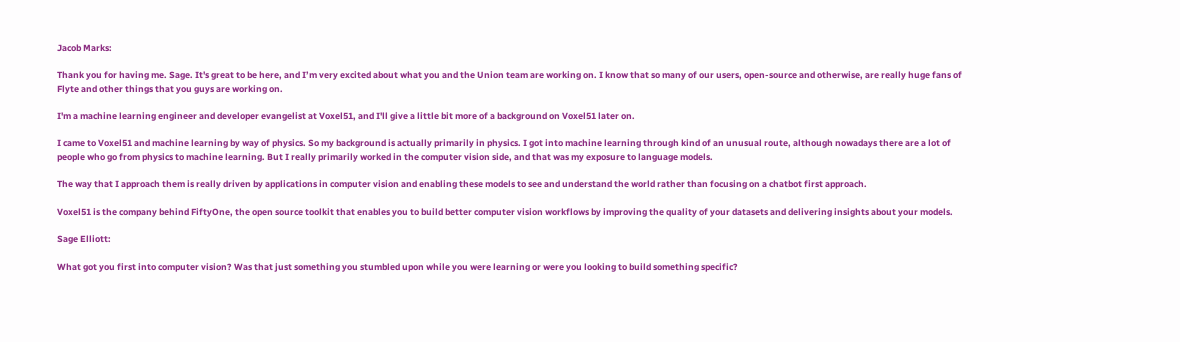Jacob Marks:

Thank you for having me. Sage. It's great to be here, and I’m very excited about what you and the Union team are working on. I know that so many of our users, open-source and otherwise, are really huge fans of Flyte and other things that you guys are working on.

I'm a machine learning engineer and developer evangelist at Voxel51, and I'll give a little bit more of a background on Voxel51 later on.

I came to Voxel51 and machine learning by way of physics. So my background is actually primarily in physics. I got into machine learning through kind of an unusual route, although nowadays there are a lot of people who go from physics to machine learning. But I really primarily worked in the computer vision side, and that was my exposure to language models.

The way that I approach them is really driven by applications in computer vision and enabling these models to see and understand the world rather than focusing on a chatbot first approach.

Voxel51 is the company behind FiftyOne, the open source toolkit that enables you to build better computer vision workflows by improving the quality of your datasets and delivering insights about your models.

Sage Elliott:

What got you first into computer vision? Was that just something you stumbled upon while you were learning or were you looking to build something specific?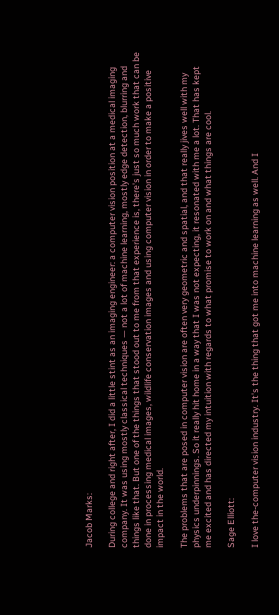Jacob Marks:

During college and right after, I did a little stint as an imaging engineer: a computer vision position at a medical imaging company. It was using mostly classical techniques — not a lot of machine learning, mostly edge detection, blurring and things like that. But one of the things that stood out to me from that experience is, there's just so much work that can be done in processing medical images, wildlife conservation images and using computer vision in order to make a positive impact in the world.

The problems that are posed in computer vision are often very geometric and spatial, and that really jives well with my physics underpinnings. So it really hit home in a way that I was not expecting, it resonated with me a lot. That has kept me excited and has directed my intuition with regards to what promise to work on and what things are cool.

Sage Elliott:

I love the-computer vision industry. It's the thing that got me into machine learning as well. And I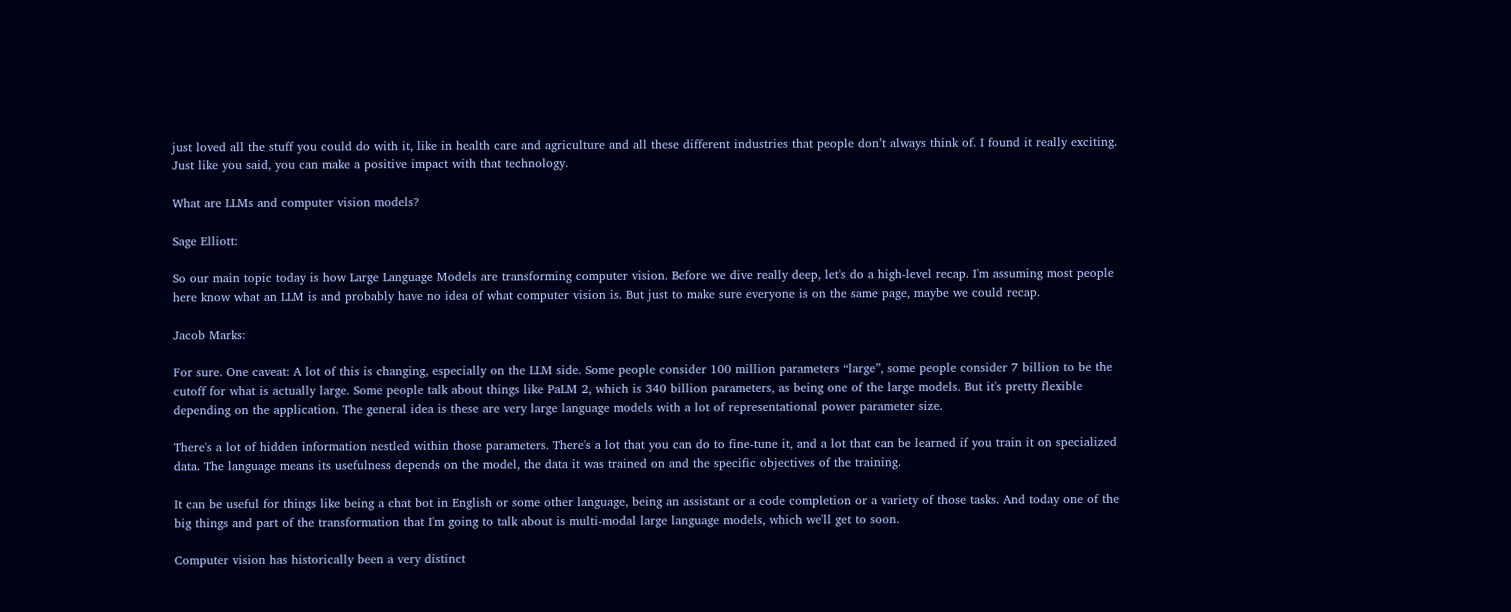just loved all the stuff you could do with it, like in health care and agriculture and all these different industries that people don’t always think of. I found it really exciting. Just like you said, you can make a positive impact with that technology.

What are LLMs and computer vision models?

Sage Elliott:

So our main topic today is how Large Language Models are transforming computer vision. Before we dive really deep, let's do a high-level recap. I'm assuming most people here know what an LLM is and probably have no idea of what computer vision is. But just to make sure everyone is on the same page, maybe we could recap.

Jacob Marks:

For sure. One caveat: A lot of this is changing, especially on the LLM side. Some people consider 100 million parameters “large”, some people consider 7 billion to be the cutoff for what is actually large. Some people talk about things like PaLM 2, which is 340 billion parameters, as being one of the large models. But it's pretty flexible depending on the application. The general idea is these are very large language models with a lot of representational power parameter size.

There's a lot of hidden information nestled within those parameters. There's a lot that you can do to fine-tune it, and a lot that can be learned if you train it on specialized data. The language means its usefulness depends on the model, the data it was trained on and the specific objectives of the training.

It can be useful for things like being a chat bot in English or some other language, being an assistant or a code completion or a variety of those tasks. And today one of the big things and part of the transformation that I'm going to talk about is multi-modal large language models, which we'll get to soon.

Computer vision has historically been a very distinct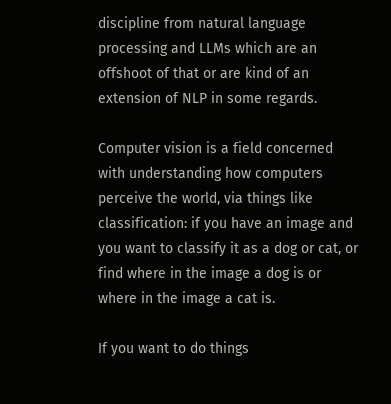discipline from natural language processing and LLMs which are an offshoot of that or are kind of an extension of NLP in some regards.

Computer vision is a field concerned with understanding how computers perceive the world, via things like classification: if you have an image and you want to classify it as a dog or cat, or find where in the image a dog is or where in the image a cat is.

If you want to do things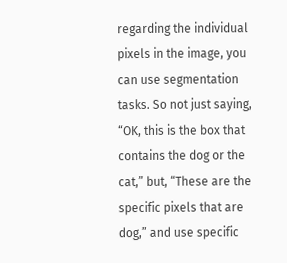regarding the individual pixels in the image, you can use segmentation tasks. So not just saying, “OK, this is the box that contains the dog or the cat,” but, “These are the specific pixels that are dog,” and use specific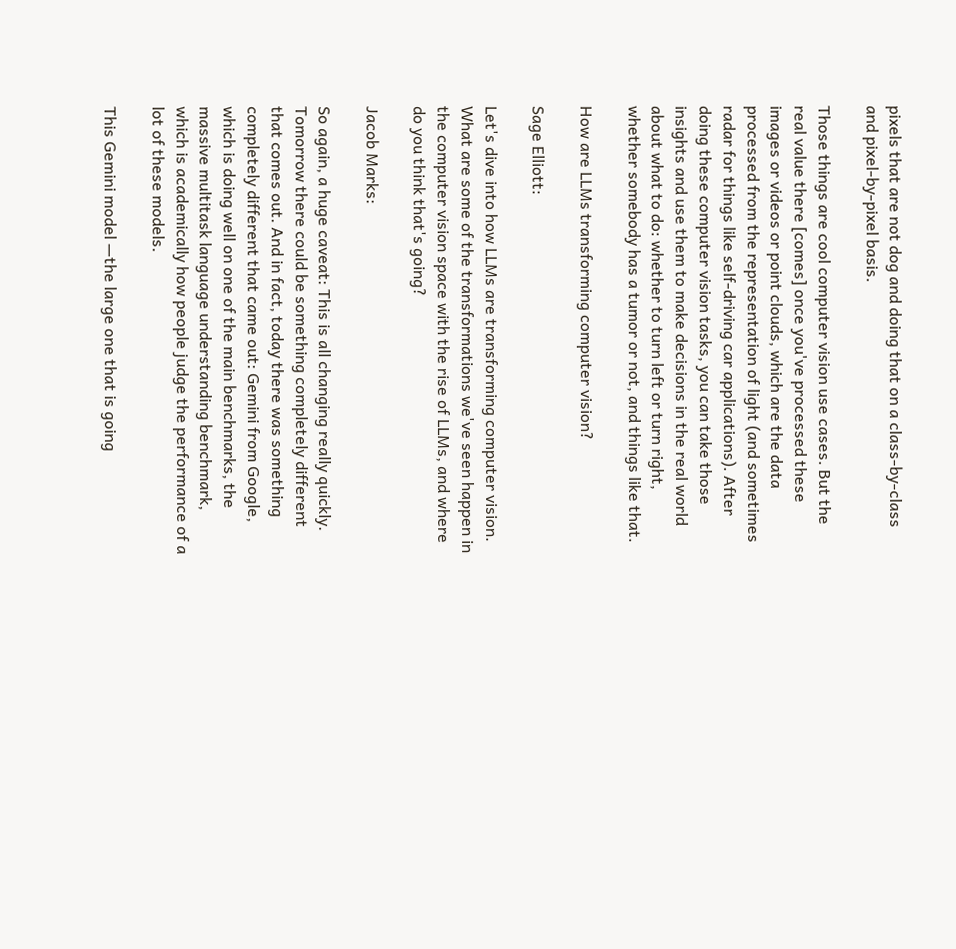pixels that are not dog and doing that on a class-by-class and pixel-by-pixel basis.

Those things are cool computer vision use cases. But the real value there [comes] once you've processed these images or videos or point clouds, which are the data processed from the representation of light (and sometimes radar for things like self-driving car applications). After doing these computer vision tasks, you can take those insights and use them to make decisions in the real world about what to do: whether to turn left or turn right, whether somebody has a tumor or not, and things like that.

How are LLMs transforming computer vision?

Sage Elliott:

Let's dive into how LLMs are transforming computer vision. What are some of the transformations we've seen happen in the computer vision space with the rise of LLMs, and where do you think that's going?

Jacob Marks:

So again, a huge caveat: This is all changing really quickly. Tomorrow there could be something completely different that comes out. And in fact, today there was something completely different that came out: Gemini from Google, which is doing well on one of the main benchmarks, the massive multitask language understanding benchmark, which is academically how people judge the performance of a lot of these models.

This Gemini model —the large one that is going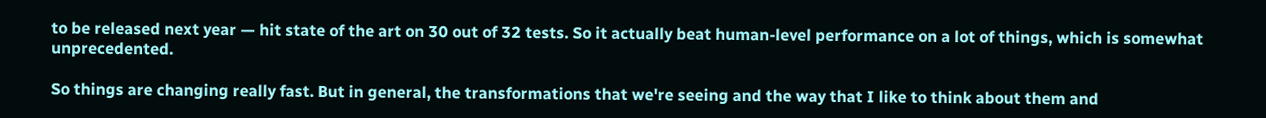to be released next year — hit state of the art on 30 out of 32 tests. So it actually beat human-level performance on a lot of things, which is somewhat unprecedented.

So things are changing really fast. But in general, the transformations that we're seeing and the way that I like to think about them and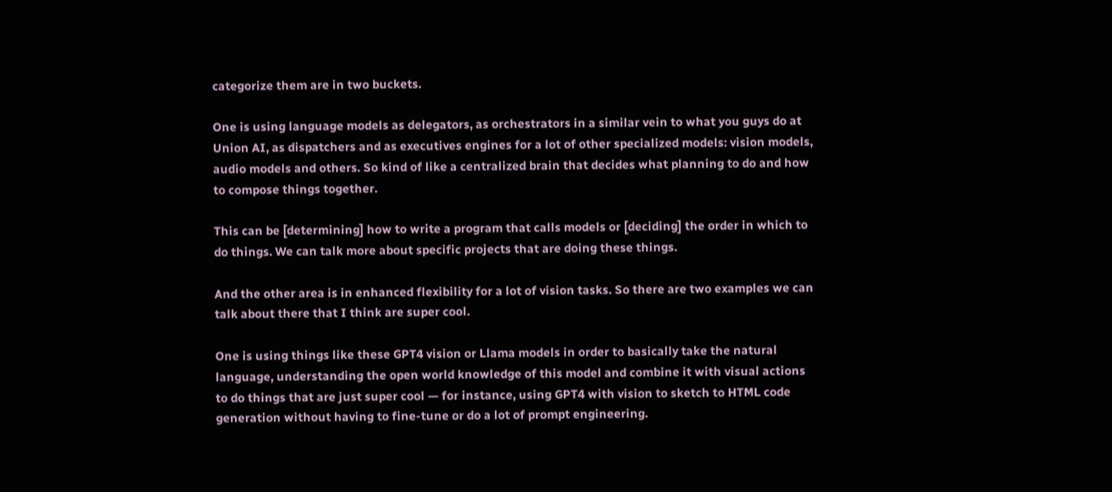categorize them are in two buckets.

One is using language models as delegators, as orchestrators in a similar vein to what you guys do at Union AI, as dispatchers and as executives engines for a lot of other specialized models: vision models, audio models and others. So kind of like a centralized brain that decides what planning to do and how to compose things together.

This can be [determining] how to write a program that calls models or [deciding] the order in which to do things. We can talk more about specific projects that are doing these things.

And the other area is in enhanced flexibility for a lot of vision tasks. So there are two examples we can talk about there that I think are super cool.

One is using things like these GPT4 vision or Llama models in order to basically take the natural language, understanding the open world knowledge of this model and combine it with visual actions to do things that are just super cool — for instance, using GPT4 with vision to sketch to HTML code generation without having to fine-tune or do a lot of prompt engineering.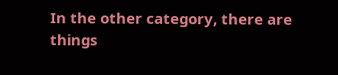In the other category, there are things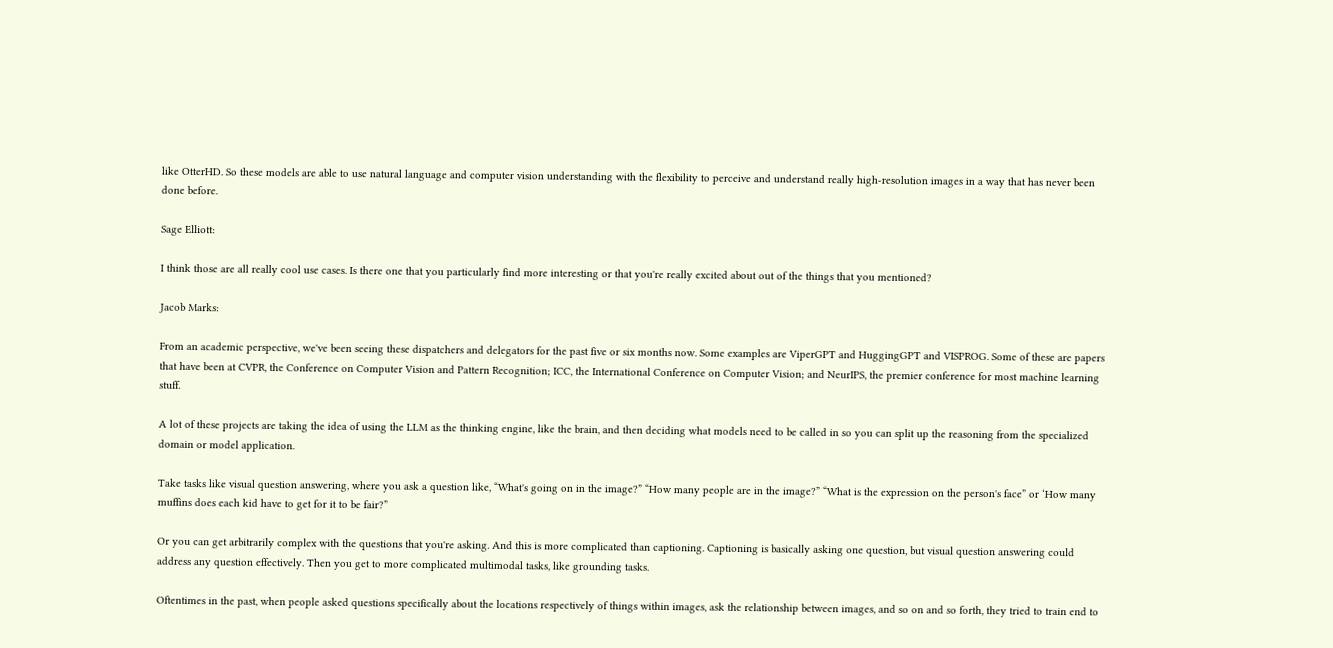like OtterHD. So these models are able to use natural language and computer vision understanding with the flexibility to perceive and understand really high-resolution images in a way that has never been done before.

Sage Elliott:

I think those are all really cool use cases. Is there one that you particularly find more interesting or that you're really excited about out of the things that you mentioned?

Jacob Marks:

From an academic perspective, we've been seeing these dispatchers and delegators for the past five or six months now. Some examples are ViperGPT and HuggingGPT and VISPROG. Some of these are papers that have been at CVPR, the Conference on Computer Vision and Pattern Recognition; ICC, the International Conference on Computer Vision; and NeurIPS, the premier conference for most machine learning stuff.

A lot of these projects are taking the idea of using the LLM as the thinking engine, like the brain, and then deciding what models need to be called in so you can split up the reasoning from the specialized domain or model application.

Take tasks like visual question answering, where you ask a question like, “What's going on in the image?” “How many people are in the image?” “What is the expression on the person's face” or ‘How many muffins does each kid have to get for it to be fair?”

Or you can get arbitrarily complex with the questions that you're asking. And this is more complicated than captioning. Captioning is basically asking one question, but visual question answering could address any question effectively. Then you get to more complicated multimodal tasks, like grounding tasks.

Oftentimes in the past, when people asked questions specifically about the locations respectively of things within images, ask the relationship between images, and so on and so forth, they tried to train end to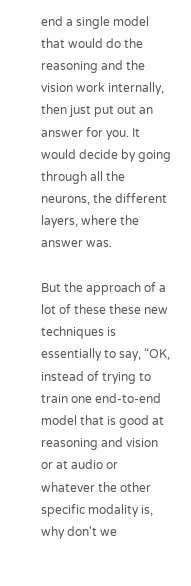end a single model that would do the reasoning and the vision work internally, then just put out an answer for you. It would decide by going through all the neurons, the different layers, where the answer was.

But the approach of a lot of these these new techniques is essentially to say, “OK, instead of trying to train one end-to-end model that is good at reasoning and vision or at audio or whatever the other specific modality is, why don't we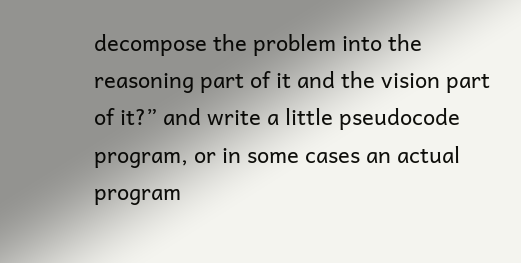decompose the problem into the reasoning part of it and the vision part of it?” and write a little pseudocode program, or in some cases an actual program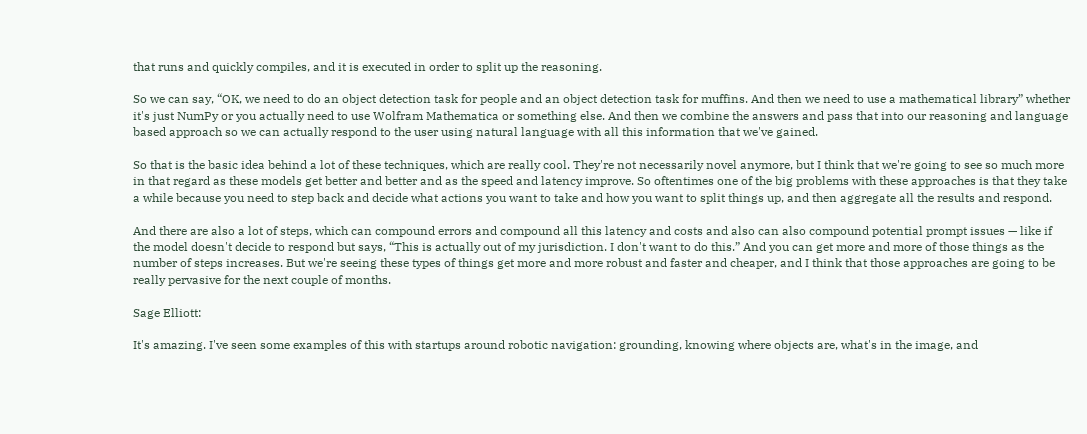that runs and quickly compiles, and it is executed in order to split up the reasoning.

So we can say, “OK, we need to do an object detection task for people and an object detection task for muffins. And then we need to use a mathematical library” whether it's just NumPy or you actually need to use Wolfram Mathematica or something else. And then we combine the answers and pass that into our reasoning and language based approach so we can actually respond to the user using natural language with all this information that we've gained.

So that is the basic idea behind a lot of these techniques, which are really cool. They're not necessarily novel anymore, but I think that we're going to see so much more in that regard as these models get better and better and as the speed and latency improve. So oftentimes one of the big problems with these approaches is that they take a while because you need to step back and decide what actions you want to take and how you want to split things up, and then aggregate all the results and respond.

And there are also a lot of steps, which can compound errors and compound all this latency and costs and also can also compound potential prompt issues — like if the model doesn't decide to respond but says, “This is actually out of my jurisdiction. I don't want to do this.” And you can get more and more of those things as the number of steps increases. But we're seeing these types of things get more and more robust and faster and cheaper, and I think that those approaches are going to be really pervasive for the next couple of months.

Sage Elliott:

It's amazing. I've seen some examples of this with startups around robotic navigation: grounding, knowing where objects are, what's in the image, and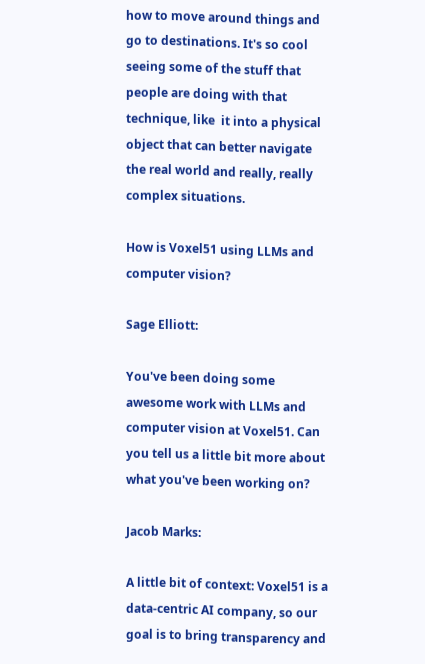how to move around things and go to destinations. It's so cool seeing some of the stuff that people are doing with that technique, like  it into a physical object that can better navigate the real world and really, really complex situations.

How is Voxel51 using LLMs and computer vision?

Sage Elliott:

You've been doing some awesome work with LLMs and computer vision at Voxel51. Can you tell us a little bit more about what you've been working on?

Jacob Marks:

A little bit of context: Voxel51 is a data-centric AI company, so our goal is to bring transparency and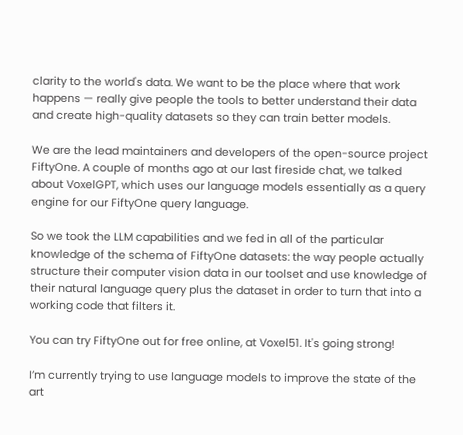clarity to the world's data. We want to be the place where that work happens — really give people the tools to better understand their data and create high-quality datasets so they can train better models.

We are the lead maintainers and developers of the open-source project FiftyOne. A couple of months ago at our last fireside chat, we talked about VoxelGPT, which uses our language models essentially as a query engine for our FiftyOne query language.

So we took the LLM capabilities and we fed in all of the particular knowledge of the schema of FiftyOne datasets: the way people actually structure their computer vision data in our toolset and use knowledge of their natural language query plus the dataset in order to turn that into a working code that filters it.

You can try FiftyOne out for free online, at Voxel51. It's going strong!

I’m currently trying to use language models to improve the state of the art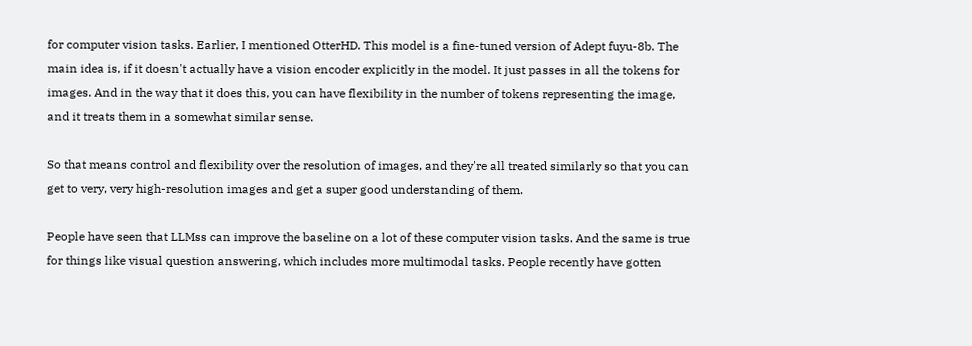for computer vision tasks. Earlier, I mentioned OtterHD. This model is a fine-tuned version of Adept fuyu-8b. The main idea is, if it doesn't actually have a vision encoder explicitly in the model. It just passes in all the tokens for images. And in the way that it does this, you can have flexibility in the number of tokens representing the image, and it treats them in a somewhat similar sense.

So that means control and flexibility over the resolution of images, and they're all treated similarly so that you can get to very, very high-resolution images and get a super good understanding of them.

People have seen that LLMss can improve the baseline on a lot of these computer vision tasks. And the same is true for things like visual question answering, which includes more multimodal tasks. People recently have gotten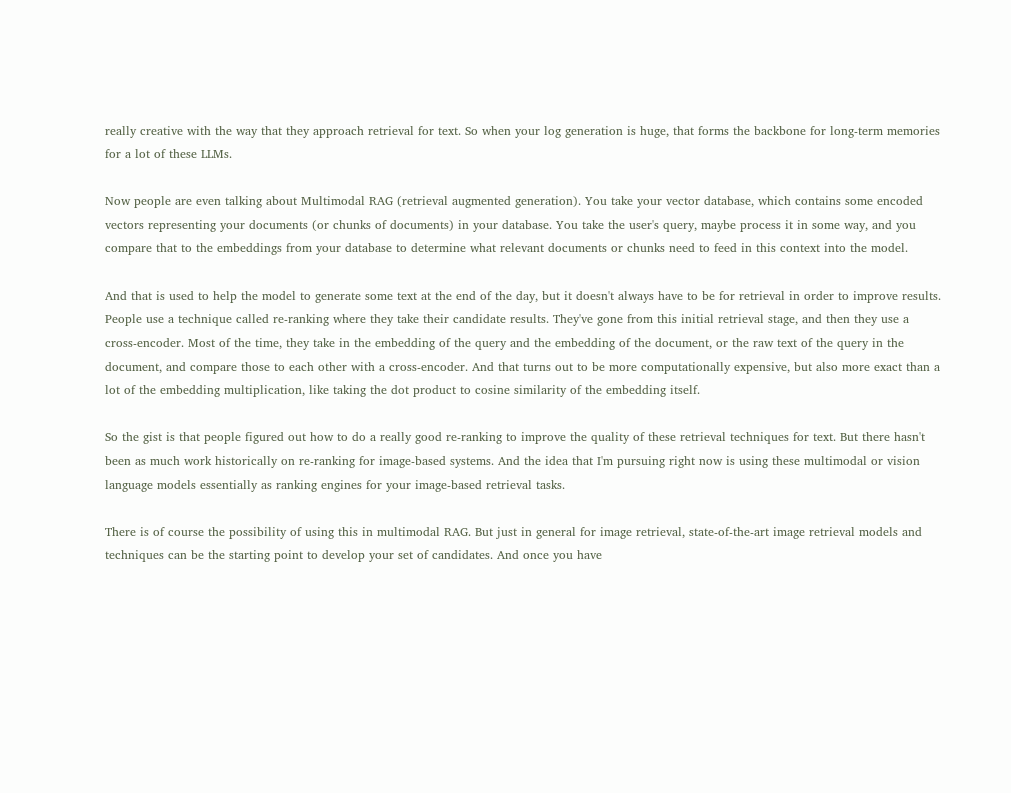really creative with the way that they approach retrieval for text. So when your log generation is huge, that forms the backbone for long-term memories for a lot of these LLMs.

Now people are even talking about Multimodal RAG (retrieval augmented generation). You take your vector database, which contains some encoded vectors representing your documents (or chunks of documents) in your database. You take the user's query, maybe process it in some way, and you compare that to the embeddings from your database to determine what relevant documents or chunks need to feed in this context into the model.

And that is used to help the model to generate some text at the end of the day, but it doesn't always have to be for retrieval in order to improve results. People use a technique called re-ranking where they take their candidate results. They've gone from this initial retrieval stage, and then they use a cross-encoder. Most of the time, they take in the embedding of the query and the embedding of the document, or the raw text of the query in the document, and compare those to each other with a cross-encoder. And that turns out to be more computationally expensive, but also more exact than a lot of the embedding multiplication, like taking the dot product to cosine similarity of the embedding itself.

So the gist is that people figured out how to do a really good re-ranking to improve the quality of these retrieval techniques for text. But there hasn't been as much work historically on re-ranking for image-based systems. And the idea that I'm pursuing right now is using these multimodal or vision language models essentially as ranking engines for your image-based retrieval tasks.

There is of course the possibility of using this in multimodal RAG. But just in general for image retrieval, state-of-the-art image retrieval models and techniques can be the starting point to develop your set of candidates. And once you have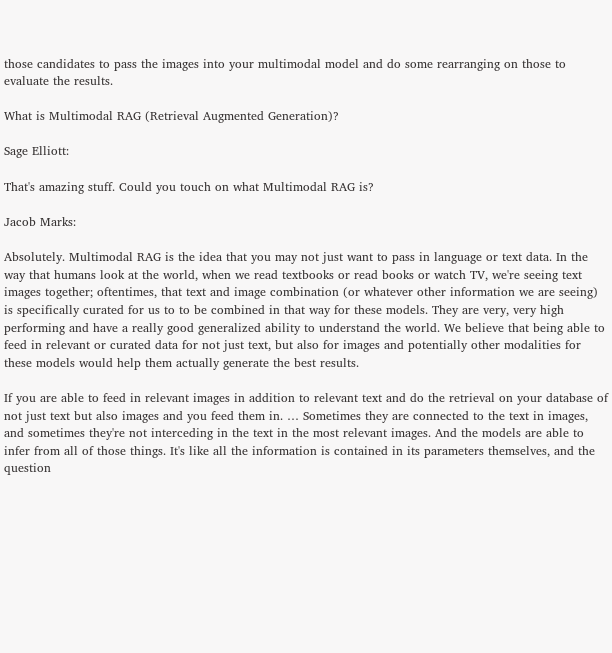those candidates to pass the images into your multimodal model and do some rearranging on those to evaluate the results.

What is Multimodal RAG (Retrieval Augmented Generation)?

Sage Elliott:

That's amazing stuff. Could you touch on what Multimodal RAG is?

Jacob Marks:

Absolutely. Multimodal RAG is the idea that you may not just want to pass in language or text data. In the way that humans look at the world, when we read textbooks or read books or watch TV, we're seeing text images together; oftentimes, that text and image combination (or whatever other information we are seeing) is specifically curated for us to to be combined in that way for these models. They are very, very high performing and have a really good generalized ability to understand the world. We believe that being able to feed in relevant or curated data for not just text, but also for images and potentially other modalities for these models would help them actually generate the best results.

If you are able to feed in relevant images in addition to relevant text and do the retrieval on your database of not just text but also images and you feed them in. … Sometimes they are connected to the text in images, and sometimes they're not interceding in the text in the most relevant images. And the models are able to infer from all of those things. It's like all the information is contained in its parameters themselves, and the question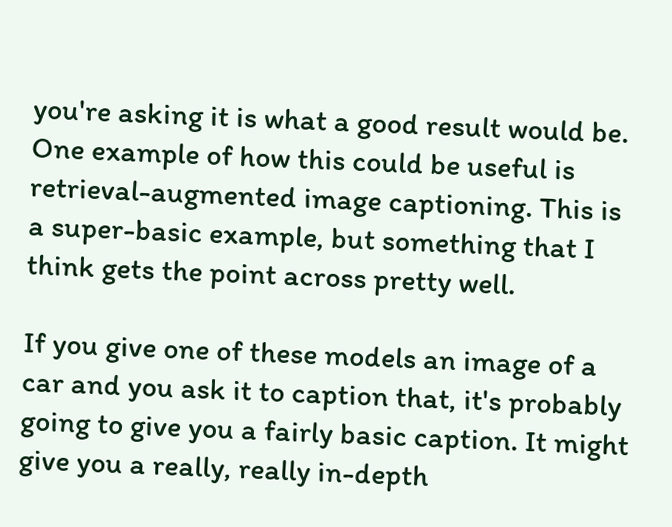you're asking it is what a good result would be. One example of how this could be useful is retrieval-augmented image captioning. This is a super-basic example, but something that I think gets the point across pretty well.

If you give one of these models an image of a car and you ask it to caption that, it's probably going to give you a fairly basic caption. It might give you a really, really in-depth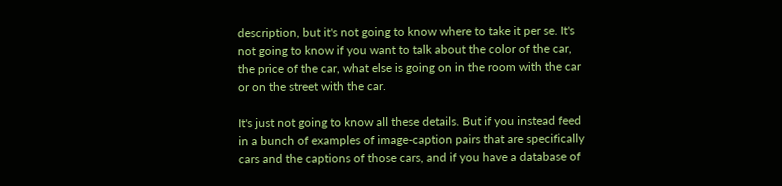description, but it's not going to know where to take it per se. It's not going to know if you want to talk about the color of the car, the price of the car, what else is going on in the room with the car or on the street with the car.

It's just not going to know all these details. But if you instead feed in a bunch of examples of image-caption pairs that are specifically cars and the captions of those cars, and if you have a database of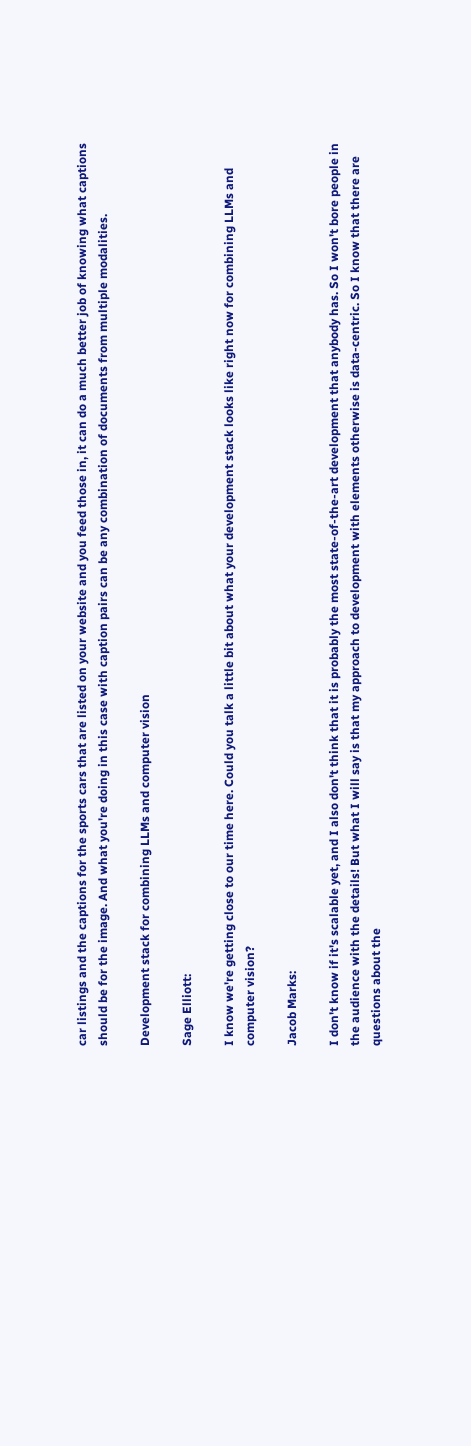car listings and the captions for the sports cars that are listed on your website and you feed those in, it can do a much better job of knowing what captions should be for the image. And what you're doing in this case with caption pairs can be any combination of documents from multiple modalities.

Development stack for combining LLMs and computer vision

Sage Elliott:

I know we're getting close to our time here. Could you talk a little bit about what your development stack looks like right now for combining LLMs and computer vision?

Jacob Marks:

I don't know if it's scalable yet, and I also don't think that it is probably the most state-of-the-art development that anybody has. So I won't bore people in the audience with the details! But what I will say is that my approach to development with elements otherwise is data-centric. So I know that there are questions about the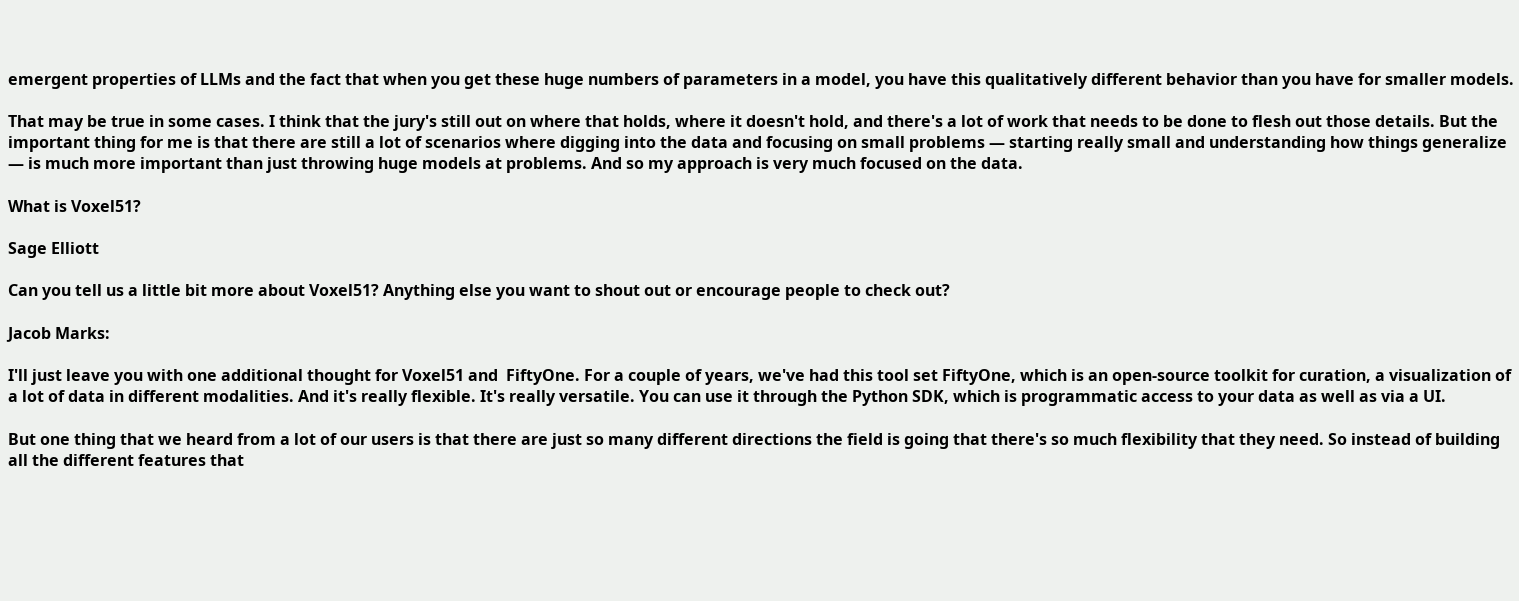emergent properties of LLMs and the fact that when you get these huge numbers of parameters in a model, you have this qualitatively different behavior than you have for smaller models.

That may be true in some cases. I think that the jury's still out on where that holds, where it doesn't hold, and there's a lot of work that needs to be done to flesh out those details. But the important thing for me is that there are still a lot of scenarios where digging into the data and focusing on small problems — starting really small and understanding how things generalize — is much more important than just throwing huge models at problems. And so my approach is very much focused on the data.

What is Voxel51?

Sage Elliott

Can you tell us a little bit more about Voxel51? Anything else you want to shout out or encourage people to check out?

Jacob Marks:

I'll just leave you with one additional thought for Voxel51 and  FiftyOne. For a couple of years, we've had this tool set FiftyOne, which is an open-source toolkit for curation, a visualization of a lot of data in different modalities. And it's really flexible. It's really versatile. You can use it through the Python SDK, which is programmatic access to your data as well as via a UI.

But one thing that we heard from a lot of our users is that there are just so many different directions the field is going that there's so much flexibility that they need. So instead of building all the different features that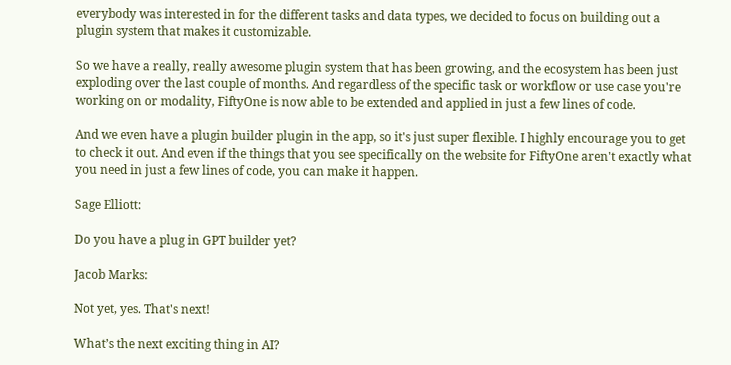everybody was interested in for the different tasks and data types, we decided to focus on building out a plugin system that makes it customizable.

So we have a really, really awesome plugin system that has been growing, and the ecosystem has been just exploding over the last couple of months. And regardless of the specific task or workflow or use case you're working on or modality, FiftyOne is now able to be extended and applied in just a few lines of code.

And we even have a plugin builder plugin in the app, so it's just super flexible. I highly encourage you to get to check it out. And even if the things that you see specifically on the website for FiftyOne aren't exactly what you need in just a few lines of code, you can make it happen.

Sage Elliott:

Do you have a plug in GPT builder yet?

Jacob Marks:

Not yet, yes. That's next!

What’s the next exciting thing in AI?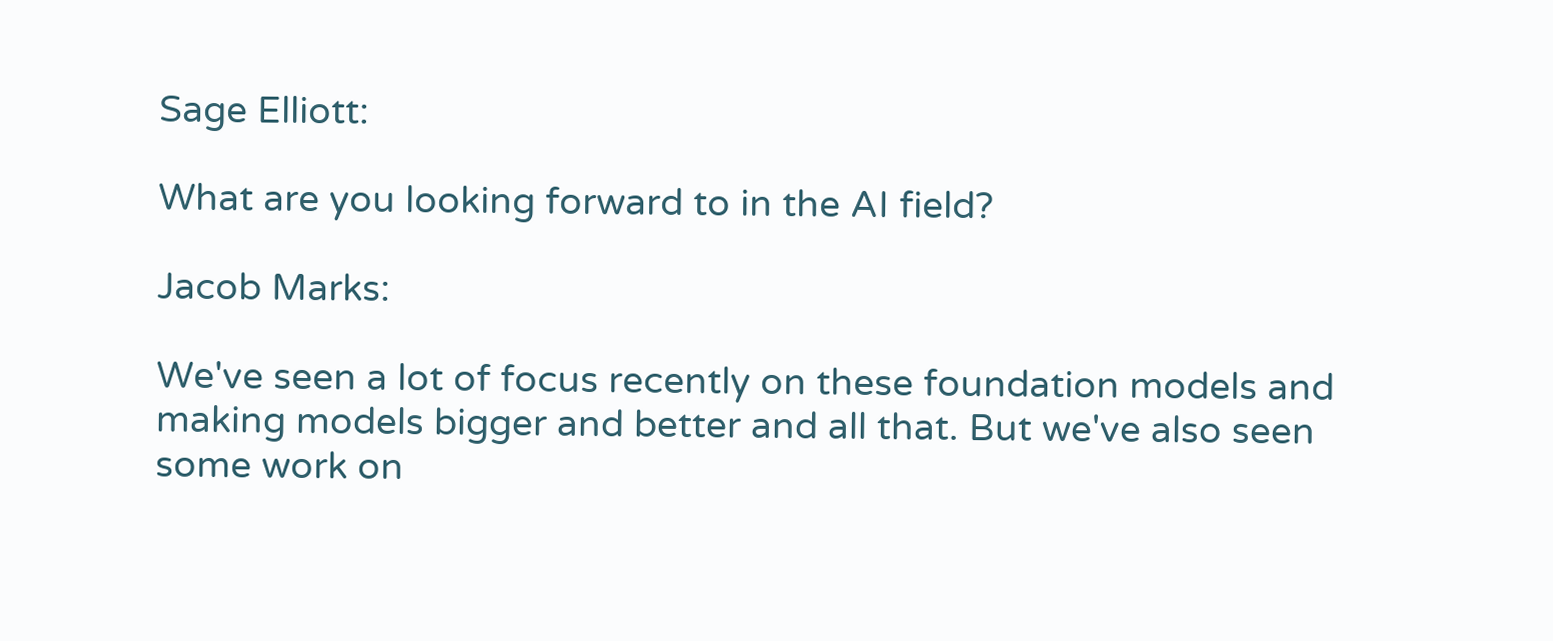Sage Elliott:

What are you looking forward to in the AI field?

Jacob Marks:

We've seen a lot of focus recently on these foundation models and making models bigger and better and all that. But we've also seen some work on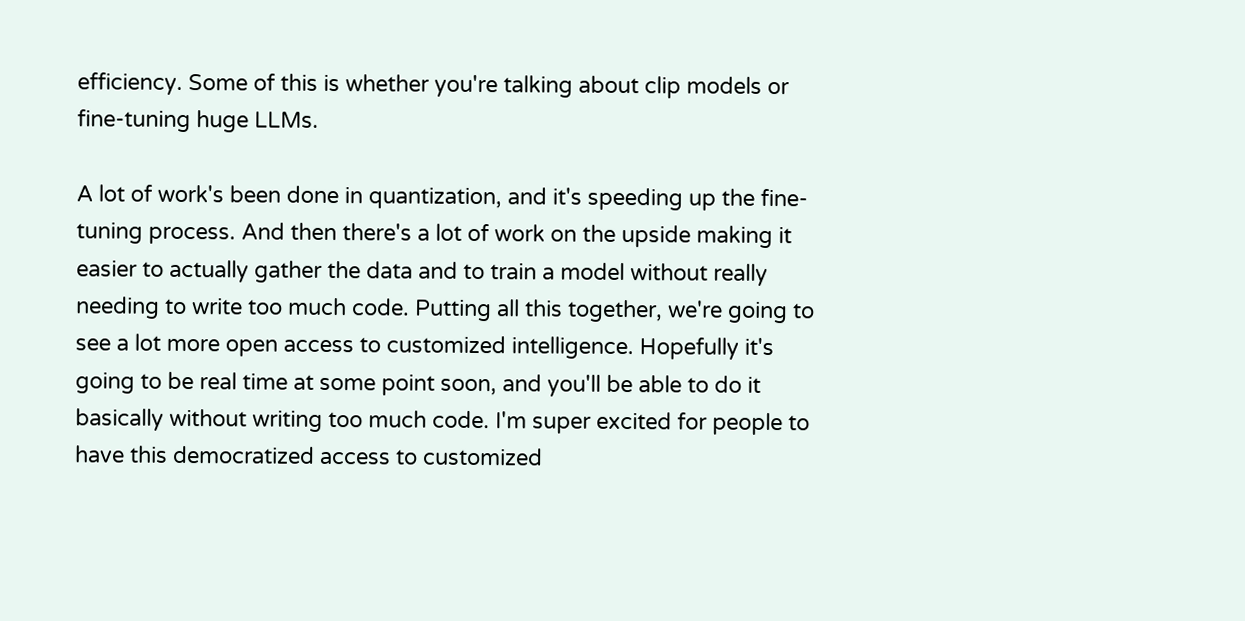efficiency. Some of this is whether you're talking about clip models or fine-tuning huge LLMs.

A lot of work's been done in quantization, and it's speeding up the fine-tuning process. And then there's a lot of work on the upside making it easier to actually gather the data and to train a model without really needing to write too much code. Putting all this together, we're going to see a lot more open access to customized intelligence. Hopefully it's going to be real time at some point soon, and you'll be able to do it basically without writing too much code. I'm super excited for people to have this democratized access to customized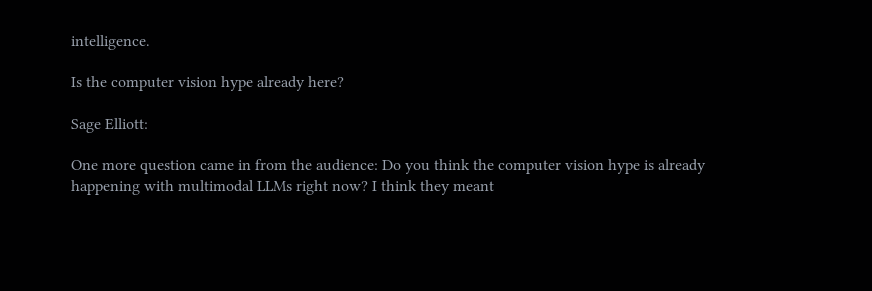intelligence.

Is the computer vision hype already here?

Sage Elliott:

One more question came in from the audience: Do you think the computer vision hype is already happening with multimodal LLMs right now? I think they meant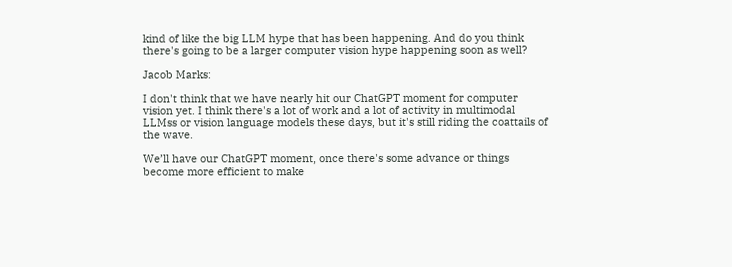kind of like the big LLM hype that has been happening. And do you think there's going to be a larger computer vision hype happening soon as well?

Jacob Marks:

I don't think that we have nearly hit our ChatGPT moment for computer vision yet. I think there's a lot of work and a lot of activity in multimodal LLMss or vision language models these days, but it's still riding the coattails of the wave.

We’ll have our ChatGPT moment, once there's some advance or things become more efficient to make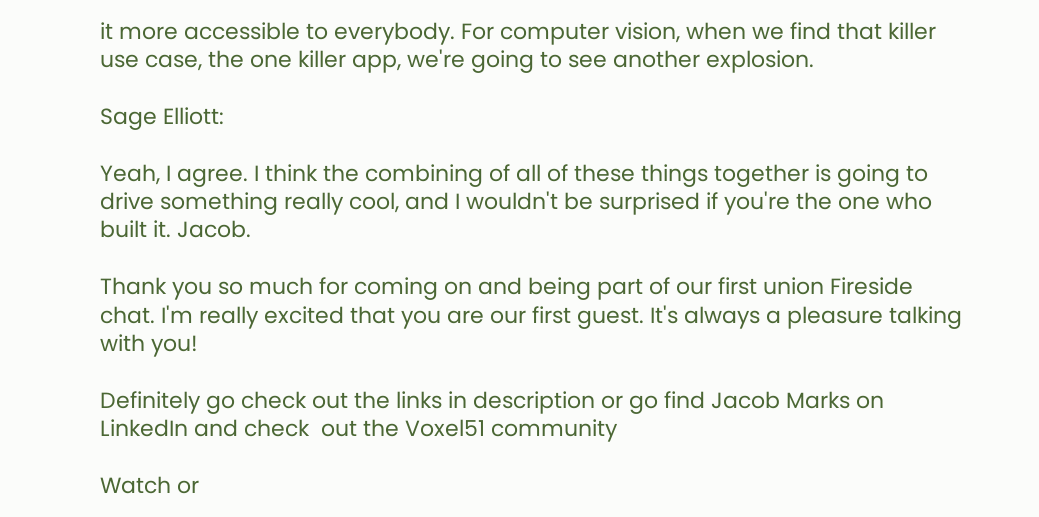it more accessible to everybody. For computer vision, when we find that killer use case, the one killer app, we're going to see another explosion.

Sage Elliott:

Yeah, I agree. I think the combining of all of these things together is going to drive something really cool, and I wouldn't be surprised if you're the one who built it. Jacob.

Thank you so much for coming on and being part of our first union Fireside chat. I'm really excited that you are our first guest. It's always a pleasure talking with you!

Definitely go check out the links in description or go find Jacob Marks on LinkedIn and check  out the Voxel51 community

Watch or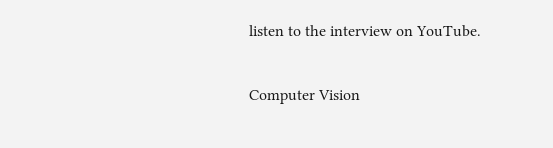listen to the interview on YouTube.

Computer Vision